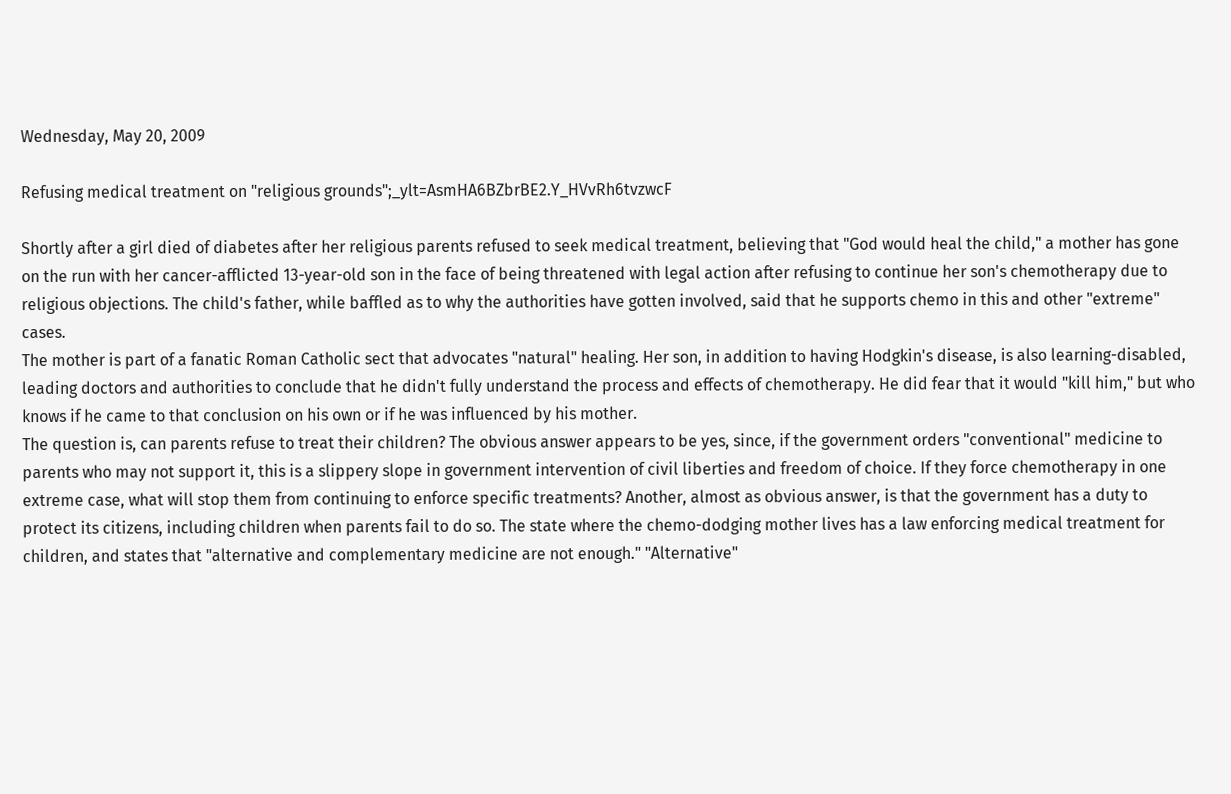Wednesday, May 20, 2009

Refusing medical treatment on "religious grounds";_ylt=AsmHA6BZbrBE2.Y_HVvRh6tvzwcF

Shortly after a girl died of diabetes after her religious parents refused to seek medical treatment, believing that "God would heal the child," a mother has gone on the run with her cancer-afflicted 13-year-old son in the face of being threatened with legal action after refusing to continue her son's chemotherapy due to religious objections. The child's father, while baffled as to why the authorities have gotten involved, said that he supports chemo in this and other "extreme" cases.
The mother is part of a fanatic Roman Catholic sect that advocates "natural" healing. Her son, in addition to having Hodgkin's disease, is also learning-disabled, leading doctors and authorities to conclude that he didn't fully understand the process and effects of chemotherapy. He did fear that it would "kill him," but who knows if he came to that conclusion on his own or if he was influenced by his mother.
The question is, can parents refuse to treat their children? The obvious answer appears to be yes, since, if the government orders "conventional" medicine to parents who may not support it, this is a slippery slope in government intervention of civil liberties and freedom of choice. If they force chemotherapy in one extreme case, what will stop them from continuing to enforce specific treatments? Another, almost as obvious answer, is that the government has a duty to protect its citizens, including children when parents fail to do so. The state where the chemo-dodging mother lives has a law enforcing medical treatment for children, and states that "alternative and complementary medicine are not enough." "Alternative"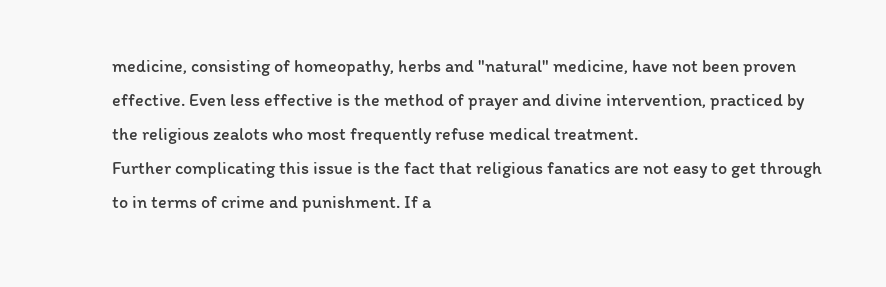medicine, consisting of homeopathy, herbs and "natural" medicine, have not been proven effective. Even less effective is the method of prayer and divine intervention, practiced by the religious zealots who most frequently refuse medical treatment.
Further complicating this issue is the fact that religious fanatics are not easy to get through to in terms of crime and punishment. If a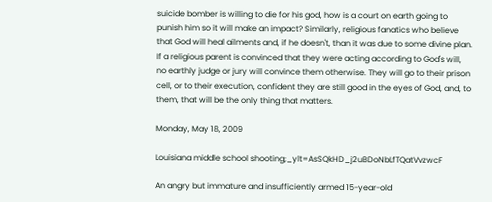suicide bomber is willing to die for his god, how is a court on earth going to punish him so it will make an impact? Similarly, religious fanatics who believe that God will heal ailments and, if he doesn't, than it was due to some divine plan. If a religious parent is convinced that they were acting according to God's will, no earthly judge or jury will convince them otherwise. They will go to their prison cell, or to their execution, confident they are still good in the eyes of God, and, to them, that will be the only thing that matters.

Monday, May 18, 2009

Louisiana middle school shooting;_ylt=AsSQkHD_j2uBDoNbLfTQatVvzwcF

An angry but immature and insufficiently armed 15-year-old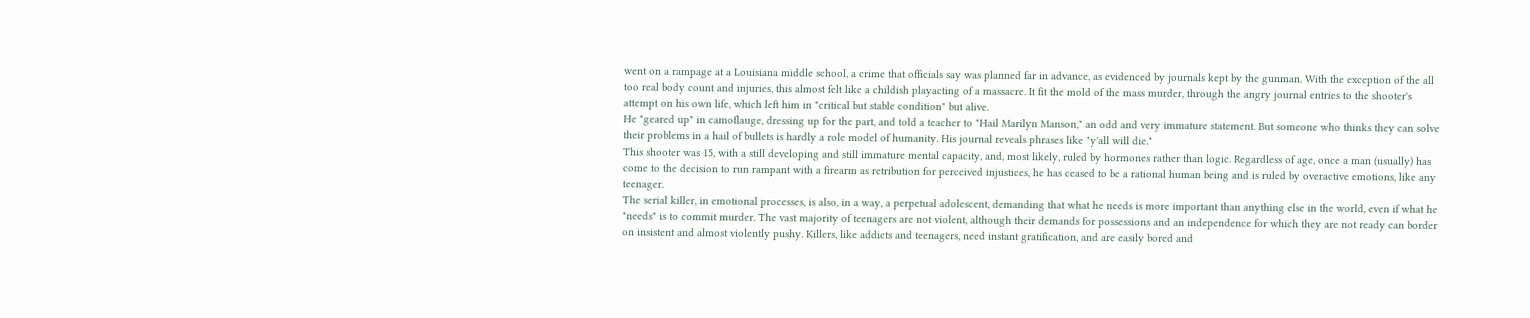went on a rampage at a Louisiana middle school, a crime that officials say was planned far in advance, as evidenced by journals kept by the gunman. With the exception of the all too real body count and injuries, this almost felt like a childish playacting of a massacre. It fit the mold of the mass murder, through the angry journal entries to the shooter's attempt on his own life, which left him in "critical but stable condition" but alive.
He "geared up" in camoflauge, dressing up for the part, and told a teacher to "Hail Marilyn Manson," an odd and very immature statement. But someone who thinks they can solve their problems in a hail of bullets is hardly a role model of humanity. His journal reveals phrases like "y'all will die."
This shooter was 15, with a still developing and still immature mental capacity, and, most likely, ruled by hormones rather than logic. Regardless of age, once a man (usually) has come to the decision to run rampant with a firearm as retribution for perceived injustices, he has ceased to be a rational human being and is ruled by overactive emotions, like any teenager.
The serial killer, in emotional processes, is also, in a way, a perpetual adolescent, demanding that what he needs is more important than anything else in the world, even if what he "needs" is to commit murder. The vast majority of teenagers are not violent, although their demands for possessions and an independence for which they are not ready can border on insistent and almost violently pushy. Killers, like addicts and teenagers, need instant gratification, and are easily bored and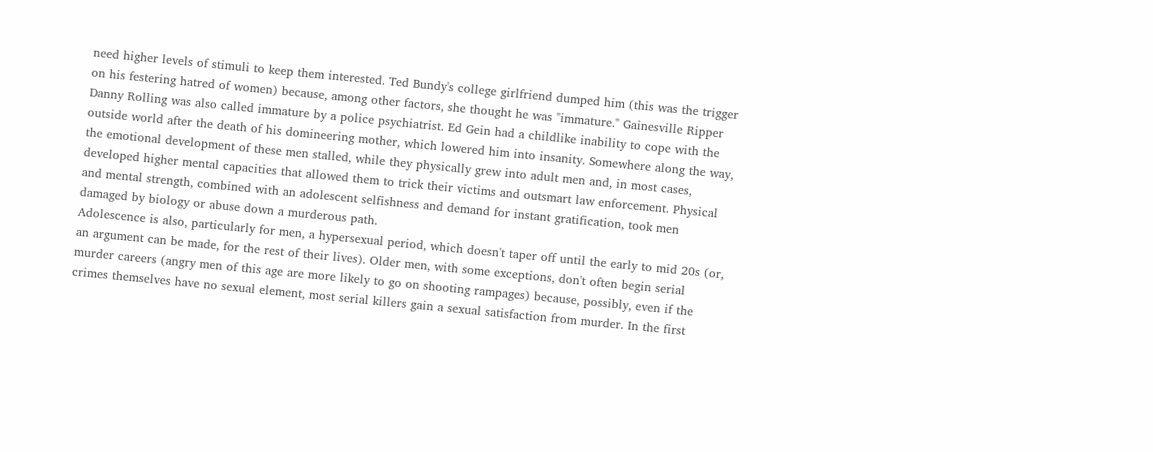need higher levels of stimuli to keep them interested. Ted Bundy's college girlfriend dumped him (this was the trigger on his festering hatred of women) because, among other factors, she thought he was "immature." Gainesville Ripper Danny Rolling was also called immature by a police psychiatrist. Ed Gein had a childlike inability to cope with the outside world after the death of his domineering mother, which lowered him into insanity. Somewhere along the way, the emotional development of these men stalled, while they physically grew into adult men and, in most cases, developed higher mental capacities that allowed them to trick their victims and outsmart law enforcement. Physical and mental strength, combined with an adolescent selfishness and demand for instant gratification, took men damaged by biology or abuse down a murderous path.
Adolescence is also, particularly for men, a hypersexual period, which doesn't taper off until the early to mid 20s (or, an argument can be made, for the rest of their lives). Older men, with some exceptions, don't often begin serial murder careers (angry men of this age are more likely to go on shooting rampages) because, possibly, even if the crimes themselves have no sexual element, most serial killers gain a sexual satisfaction from murder. In the first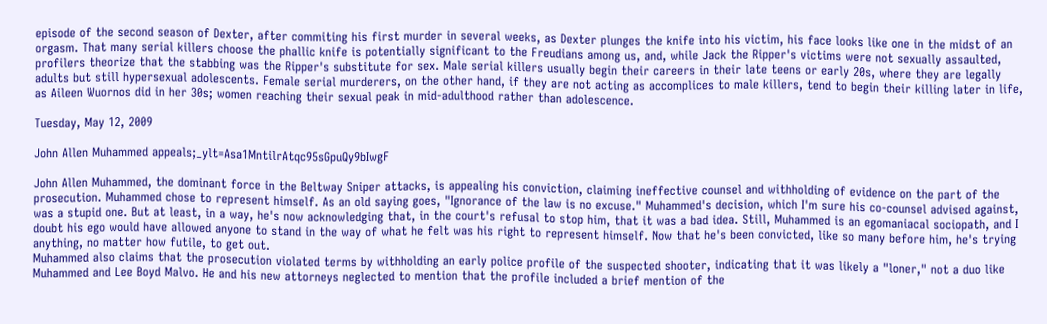episode of the second season of Dexter, after commiting his first murder in several weeks, as Dexter plunges the knife into his victim, his face looks like one in the midst of an orgasm. That many serial killers choose the phallic knife is potentially significant to the Freudians among us, and, while Jack the Ripper's victims were not sexually assaulted, profilers theorize that the stabbing was the Ripper's substitute for sex. Male serial killers usually begin their careers in their late teens or early 20s, where they are legally adults but still hypersexual adolescents. Female serial murderers, on the other hand, if they are not acting as accomplices to male killers, tend to begin their killing later in life, as Aileen Wuornos did in her 30s; women reaching their sexual peak in mid-adulthood rather than adolescence.

Tuesday, May 12, 2009

John Allen Muhammed appeals;_ylt=Asa1MntilrAtqc95sGpuQy9bIwgF

John Allen Muhammed, the dominant force in the Beltway Sniper attacks, is appealing his conviction, claiming ineffective counsel and withholding of evidence on the part of the prosecution. Muhammed chose to represent himself. As an old saying goes, "Ignorance of the law is no excuse." Muhammed's decision, which I'm sure his co-counsel advised against, was a stupid one. But at least, in a way, he's now acknowledging that, in the court's refusal to stop him, that it was a bad idea. Still, Muhammed is an egomaniacal sociopath, and I doubt his ego would have allowed anyone to stand in the way of what he felt was his right to represent himself. Now that he's been convicted, like so many before him, he's trying anything, no matter how futile, to get out.
Muhammed also claims that the prosecution violated terms by withholding an early police profile of the suspected shooter, indicating that it was likely a "loner," not a duo like Muhammed and Lee Boyd Malvo. He and his new attorneys neglected to mention that the profile included a brief mention of the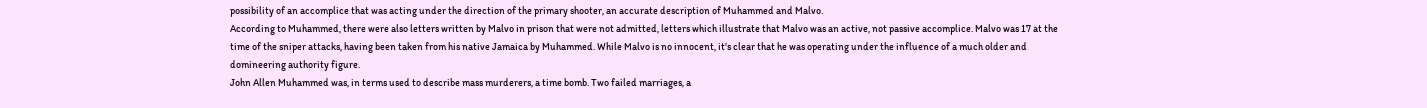possibility of an accomplice that was acting under the direction of the primary shooter, an accurate description of Muhammed and Malvo.
According to Muhammed, there were also letters written by Malvo in prison that were not admitted, letters which illustrate that Malvo was an active, not passive accomplice. Malvo was 17 at the time of the sniper attacks, having been taken from his native Jamaica by Muhammed. While Malvo is no innocent, it's clear that he was operating under the influence of a much older and domineering authority figure.
John Allen Muhammed was, in terms used to describe mass murderers, a time bomb. Two failed marriages, a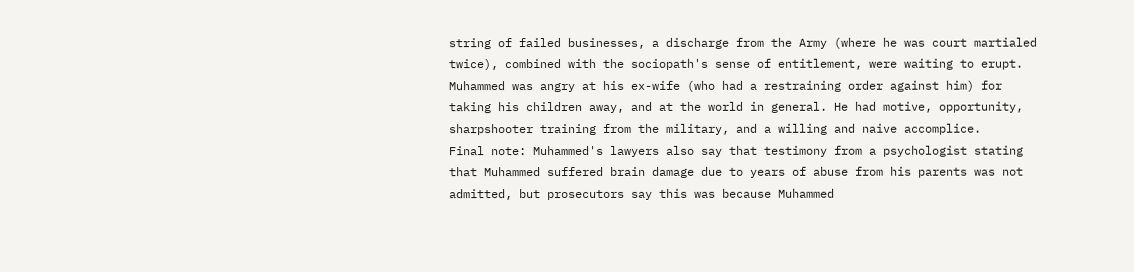string of failed businesses, a discharge from the Army (where he was court martialed twice), combined with the sociopath's sense of entitlement, were waiting to erupt. Muhammed was angry at his ex-wife (who had a restraining order against him) for taking his children away, and at the world in general. He had motive, opportunity, sharpshooter training from the military, and a willing and naive accomplice.
Final note: Muhammed's lawyers also say that testimony from a psychologist stating that Muhammed suffered brain damage due to years of abuse from his parents was not admitted, but prosecutors say this was because Muhammed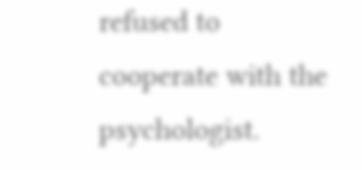refused to cooperate with the psychologist.